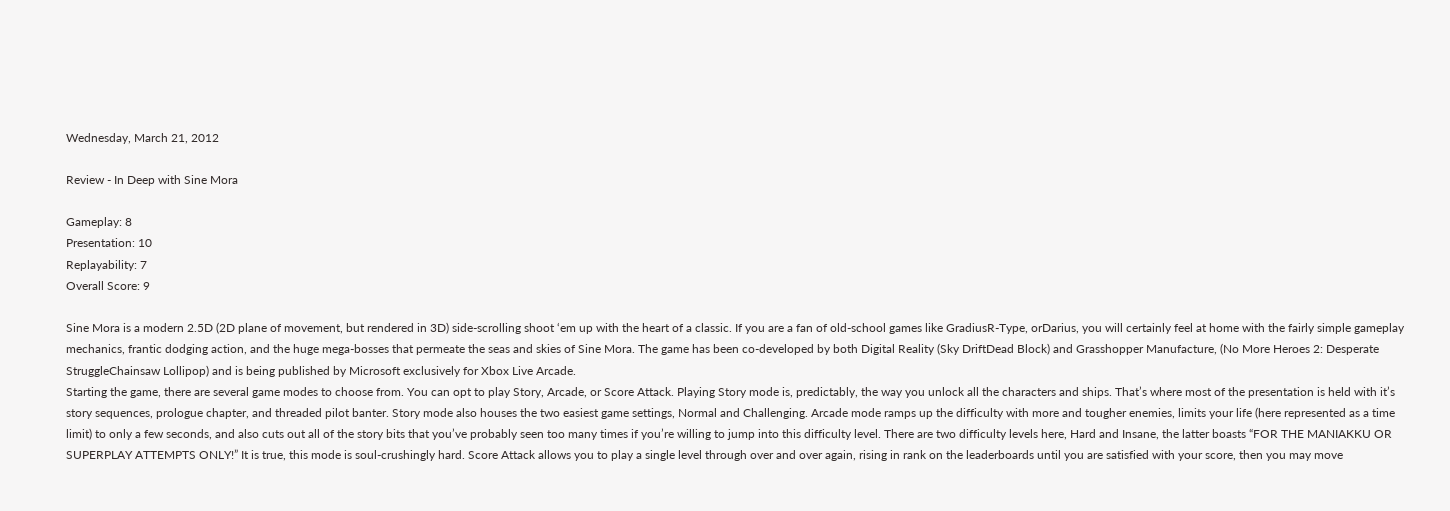Wednesday, March 21, 2012

Review - In Deep with Sine Mora

Gameplay: 8
Presentation: 10
Replayability: 7
Overall Score: 9

Sine Mora is a modern 2.5D (2D plane of movement, but rendered in 3D) side-scrolling shoot ‘em up with the heart of a classic. If you are a fan of old-school games like GradiusR-Type, orDarius, you will certainly feel at home with the fairly simple gameplay mechanics, frantic dodging action, and the huge mega-bosses that permeate the seas and skies of Sine Mora. The game has been co-developed by both Digital Reality (Sky DriftDead Block) and Grasshopper Manufacture, (No More Heroes 2: Desperate StruggleChainsaw Lollipop) and is being published by Microsoft exclusively for Xbox Live Arcade.
Starting the game, there are several game modes to choose from. You can opt to play Story, Arcade, or Score Attack. Playing Story mode is, predictably, the way you unlock all the characters and ships. That’s where most of the presentation is held with it’s story sequences, prologue chapter, and threaded pilot banter. Story mode also houses the two easiest game settings, Normal and Challenging. Arcade mode ramps up the difficulty with more and tougher enemies, limits your life (here represented as a time limit) to only a few seconds, and also cuts out all of the story bits that you’ve probably seen too many times if you’re willing to jump into this difficulty level. There are two difficulty levels here, Hard and Insane, the latter boasts “FOR THE MANIAKKU OR SUPERPLAY ATTEMPTS ONLY!” It is true, this mode is soul-crushingly hard. Score Attack allows you to play a single level through over and over again, rising in rank on the leaderboards until you are satisfied with your score, then you may move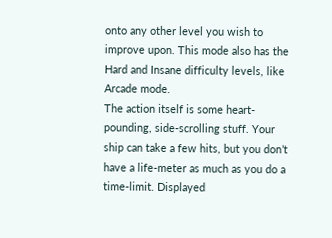onto any other level you wish to improve upon. This mode also has the Hard and Insane difficulty levels, like Arcade mode.
The action itself is some heart-pounding, side-scrolling stuff. Your ship can take a few hits, but you don’t have a life-meter as much as you do a time-limit. Displayed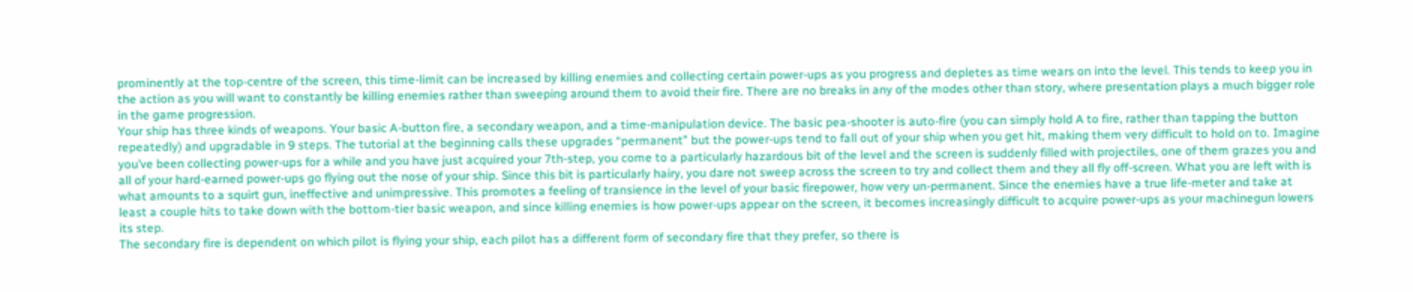prominently at the top-centre of the screen, this time-limit can be increased by killing enemies and collecting certain power-ups as you progress and depletes as time wears on into the level. This tends to keep you in the action as you will want to constantly be killing enemies rather than sweeping around them to avoid their fire. There are no breaks in any of the modes other than story, where presentation plays a much bigger role in the game progression.
Your ship has three kinds of weapons. Your basic A-button fire, a secondary weapon, and a time-manipulation device. The basic pea-shooter is auto-fire (you can simply hold A to fire, rather than tapping the button repeatedly) and upgradable in 9 steps. The tutorial at the beginning calls these upgrades “permanent” but the power-ups tend to fall out of your ship when you get hit, making them very difficult to hold on to. Imagine you’ve been collecting power-ups for a while and you have just acquired your 7th-step, you come to a particularly hazardous bit of the level and the screen is suddenly filled with projectiles, one of them grazes you and all of your hard-earned power-ups go flying out the nose of your ship. Since this bit is particularly hairy, you dare not sweep across the screen to try and collect them and they all fly off-screen. What you are left with is what amounts to a squirt gun, ineffective and unimpressive. This promotes a feeling of transience in the level of your basic firepower, how very un-permanent. Since the enemies have a true life-meter and take at least a couple hits to take down with the bottom-tier basic weapon, and since killing enemies is how power-ups appear on the screen, it becomes increasingly difficult to acquire power-ups as your machinegun lowers its step.
The secondary fire is dependent on which pilot is flying your ship, each pilot has a different form of secondary fire that they prefer, so there is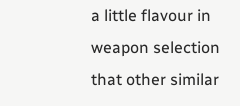a little flavour in weapon selection that other similar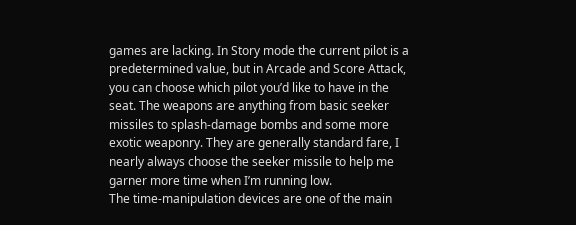games are lacking. In Story mode the current pilot is a predetermined value, but in Arcade and Score Attack, you can choose which pilot you’d like to have in the seat. The weapons are anything from basic seeker missiles to splash-damage bombs and some more exotic weaponry. They are generally standard fare, I nearly always choose the seeker missile to help me garner more time when I’m running low.
The time-manipulation devices are one of the main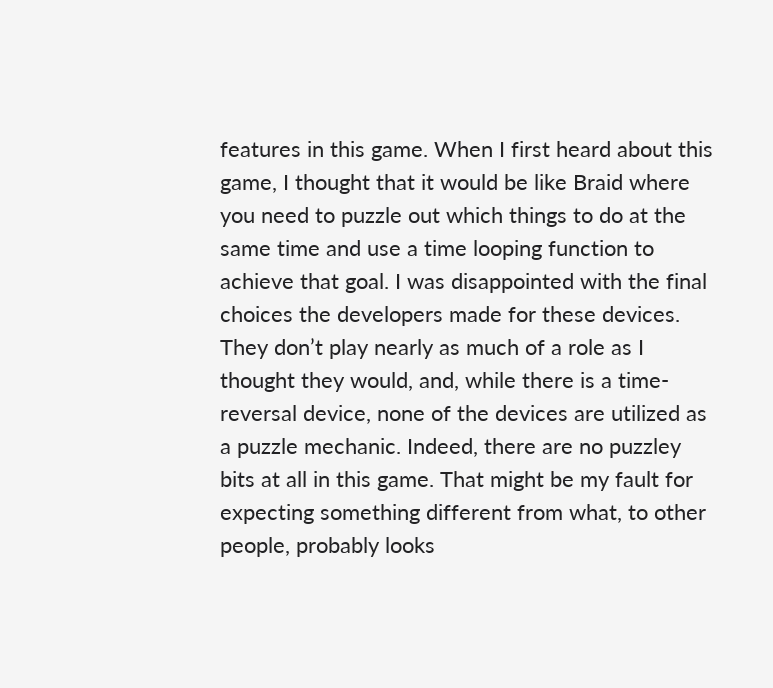features in this game. When I first heard about this game, I thought that it would be like Braid where you need to puzzle out which things to do at the same time and use a time looping function to achieve that goal. I was disappointed with the final choices the developers made for these devices. They don’t play nearly as much of a role as I thought they would, and, while there is a time-reversal device, none of the devices are utilized as a puzzle mechanic. Indeed, there are no puzzley bits at all in this game. That might be my fault for expecting something different from what, to other people, probably looks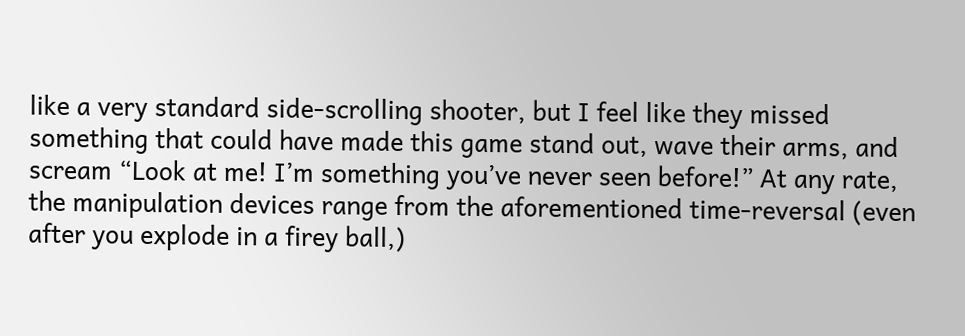like a very standard side-scrolling shooter, but I feel like they missed something that could have made this game stand out, wave their arms, and scream “Look at me! I’m something you’ve never seen before!” At any rate, the manipulation devices range from the aforementioned time-reversal (even after you explode in a firey ball,)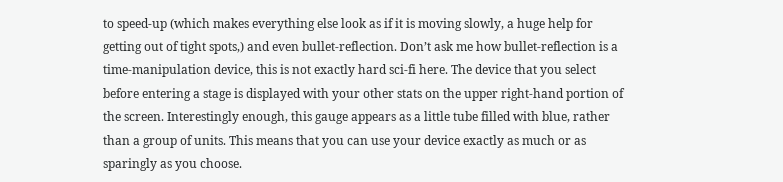to speed-up (which makes everything else look as if it is moving slowly, a huge help for getting out of tight spots,) and even bullet-reflection. Don’t ask me how bullet-reflection is a time-manipulation device, this is not exactly hard sci-fi here. The device that you select before entering a stage is displayed with your other stats on the upper right-hand portion of the screen. Interestingly enough, this gauge appears as a little tube filled with blue, rather than a group of units. This means that you can use your device exactly as much or as sparingly as you choose.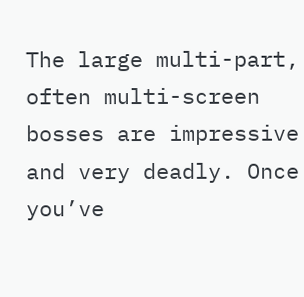The large multi-part, often multi-screen bosses are impressive and very deadly. Once you’ve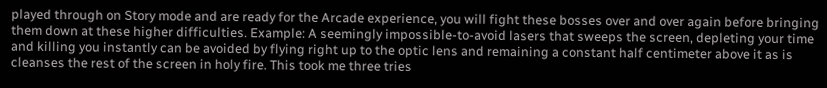played through on Story mode and are ready for the Arcade experience, you will fight these bosses over and over again before bringing them down at these higher difficulties. Example: A seemingly impossible-to-avoid lasers that sweeps the screen, depleting your time and killing you instantly can be avoided by flying right up to the optic lens and remaining a constant half centimeter above it as is cleanses the rest of the screen in holy fire. This took me three tries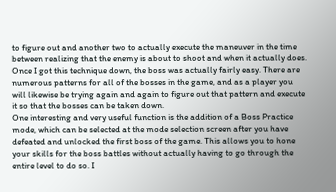to figure out and another two to actually execute the maneuver in the time between realizing that the enemy is about to shoot and when it actually does. Once I got this technique down, the boss was actually fairly easy. There are numerous patterns for all of the bosses in the game, and as a player you will likewise be trying again and again to figure out that pattern and execute it so that the bosses can be taken down.
One interesting and very useful function is the addition of a Boss Practice mode, which can be selected at the mode selection screen after you have defeated and unlocked the first boss of the game. This allows you to hone your skills for the boss battles without actually having to go through the entire level to do so. I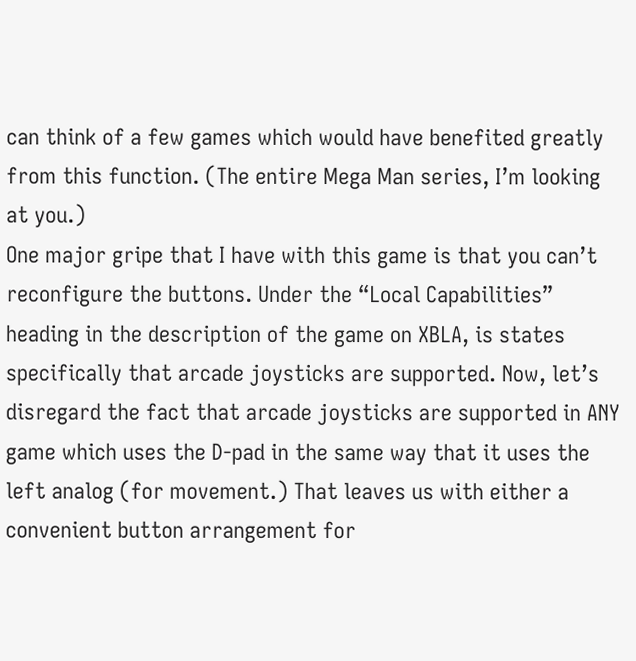can think of a few games which would have benefited greatly from this function. (The entire Mega Man series, I’m looking at you.)
One major gripe that I have with this game is that you can’t reconfigure the buttons. Under the “Local Capabilities” heading in the description of the game on XBLA, is states specifically that arcade joysticks are supported. Now, let’s disregard the fact that arcade joysticks are supported in ANY game which uses the D-pad in the same way that it uses the left analog (for movement.) That leaves us with either a convenient button arrangement for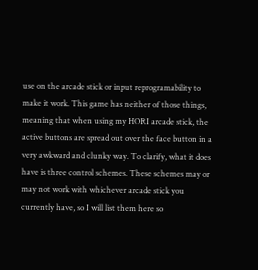use on the arcade stick or input reprogramability to make it work. This game has neither of those things, meaning that when using my HORI arcade stick, the active buttons are spread out over the face button in a very awkward and clunky way. To clarify, what it does have is three control schemes. These schemes may or may not work with whichever arcade stick you currently have, so I will list them here so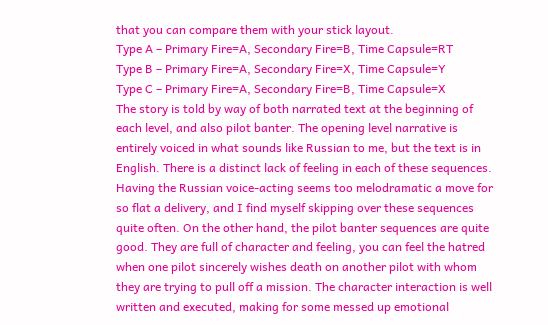that you can compare them with your stick layout.
Type A – Primary Fire=A, Secondary Fire=B, Time Capsule=RT
Type B – Primary Fire=A, Secondary Fire=X, Time Capsule=Y
Type C – Primary Fire=A, Secondary Fire=B, Time Capsule=X
The story is told by way of both narrated text at the beginning of each level, and also pilot banter. The opening level narrative is entirely voiced in what sounds like Russian to me, but the text is in English. There is a distinct lack of feeling in each of these sequences. Having the Russian voice-acting seems too melodramatic a move for so flat a delivery, and I find myself skipping over these sequences quite often. On the other hand, the pilot banter sequences are quite good. They are full of character and feeling, you can feel the hatred when one pilot sincerely wishes death on another pilot with whom they are trying to pull off a mission. The character interaction is well written and executed, making for some messed up emotional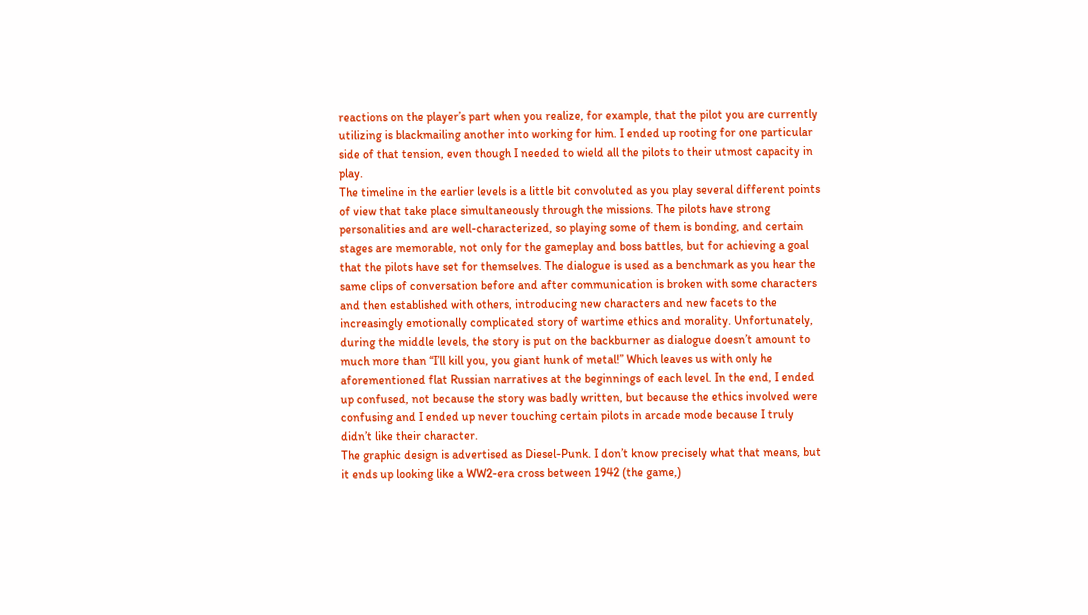reactions on the player’s part when you realize, for example, that the pilot you are currently utilizing is blackmailing another into working for him. I ended up rooting for one particular side of that tension, even though I needed to wield all the pilots to their utmost capacity in play.
The timeline in the earlier levels is a little bit convoluted as you play several different points of view that take place simultaneously through the missions. The pilots have strong personalities and are well-characterized, so playing some of them is bonding, and certain stages are memorable, not only for the gameplay and boss battles, but for achieving a goal that the pilots have set for themselves. The dialogue is used as a benchmark as you hear the same clips of conversation before and after communication is broken with some characters and then established with others, introducing new characters and new facets to the increasingly emotionally complicated story of wartime ethics and morality. Unfortunately, during the middle levels, the story is put on the backburner as dialogue doesn’t amount to much more than “I’ll kill you, you giant hunk of metal!” Which leaves us with only he aforementioned flat Russian narratives at the beginnings of each level. In the end, I ended up confused, not because the story was badly written, but because the ethics involved were confusing and I ended up never touching certain pilots in arcade mode because I truly didn’t like their character.
The graphic design is advertised as Diesel-Punk. I don’t know precisely what that means, but it ends up looking like a WW2-era cross between 1942 (the game,)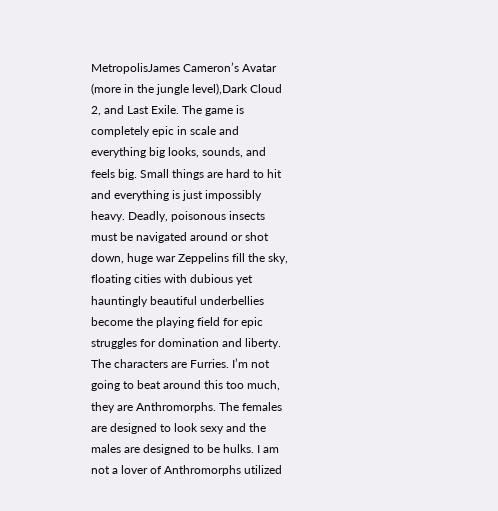MetropolisJames Cameron’s Avatar (more in the jungle level),Dark Cloud 2, and Last Exile. The game is completely epic in scale and everything big looks, sounds, and feels big. Small things are hard to hit and everything is just impossibly heavy. Deadly, poisonous insects must be navigated around or shot down, huge war Zeppelins fill the sky, floating cities with dubious yet hauntingly beautiful underbellies become the playing field for epic struggles for domination and liberty.
The characters are Furries. I’m not going to beat around this too much, they are Anthromorphs. The females are designed to look sexy and the males are designed to be hulks. I am not a lover of Anthromorphs utilized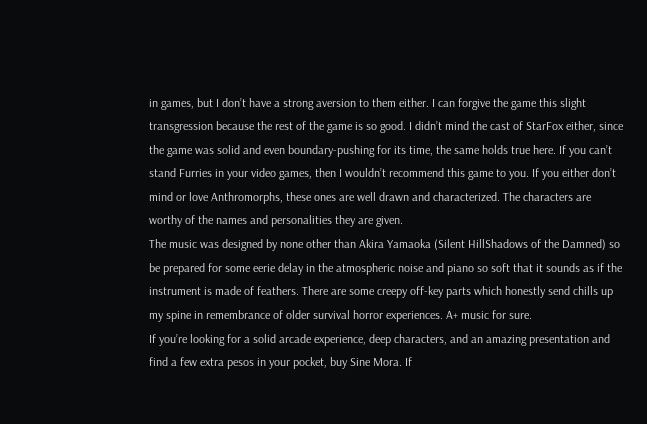in games, but I don’t have a strong aversion to them either. I can forgive the game this slight transgression because the rest of the game is so good. I didn’t mind the cast of StarFox either, since the game was solid and even boundary-pushing for its time, the same holds true here. If you can’t stand Furries in your video games, then I wouldn’t recommend this game to you. If you either don’t mind or love Anthromorphs, these ones are well drawn and characterized. The characters are worthy of the names and personalities they are given.
The music was designed by none other than Akira Yamaoka (Silent HillShadows of the Damned) so be prepared for some eerie delay in the atmospheric noise and piano so soft that it sounds as if the instrument is made of feathers. There are some creepy off-key parts which honestly send chills up my spine in remembrance of older survival horror experiences. A+ music for sure.
If you’re looking for a solid arcade experience, deep characters, and an amazing presentation and find a few extra pesos in your pocket, buy Sine Mora. If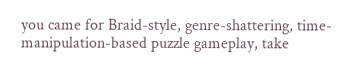you came for Braid-style, genre-shattering, time-manipulation-based puzzle gameplay, take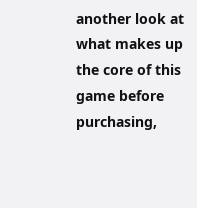another look at what makes up the core of this game before purchasing,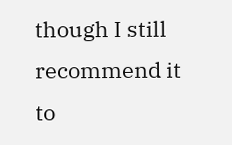though I still recommend it to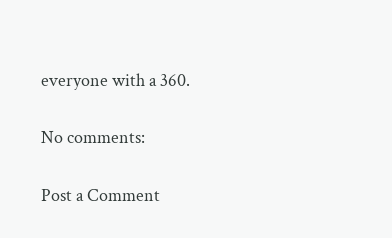everyone with a 360.

No comments:

Post a Comment